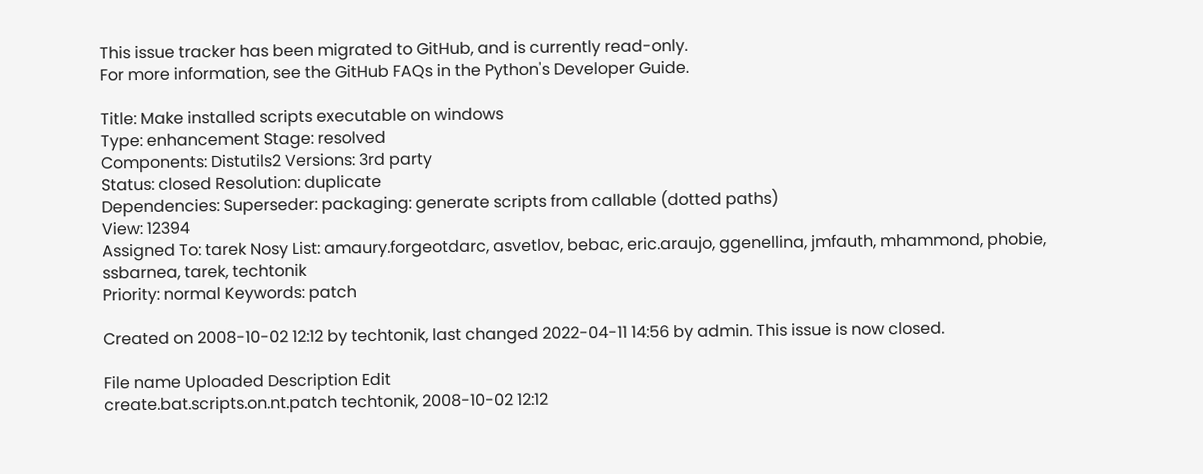This issue tracker has been migrated to GitHub, and is currently read-only.
For more information, see the GitHub FAQs in the Python's Developer Guide.

Title: Make installed scripts executable on windows
Type: enhancement Stage: resolved
Components: Distutils2 Versions: 3rd party
Status: closed Resolution: duplicate
Dependencies: Superseder: packaging: generate scripts from callable (dotted paths)
View: 12394
Assigned To: tarek Nosy List: amaury.forgeotdarc, asvetlov, bebac, eric.araujo, ggenellina, jmfauth, mhammond, phobie, ssbarnea, tarek, techtonik
Priority: normal Keywords: patch

Created on 2008-10-02 12:12 by techtonik, last changed 2022-04-11 14:56 by admin. This issue is now closed.

File name Uploaded Description Edit
create.bat.scripts.on.nt.patch techtonik, 2008-10-02 12:12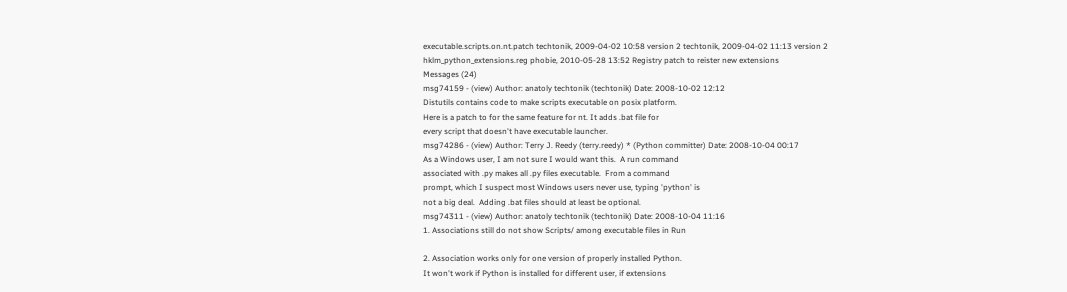executable.scripts.on.nt.patch techtonik, 2009-04-02 10:58 version 2 techtonik, 2009-04-02 11:13 version 2
hklm_python_extensions.reg phobie, 2010-05-28 13:52 Registry patch to reister new extensions
Messages (24)
msg74159 - (view) Author: anatoly techtonik (techtonik) Date: 2008-10-02 12:12
Distutils contains code to make scripts executable on posix platform.
Here is a patch to for the same feature for nt. It adds .bat file for
every script that doesn't have executable launcher.
msg74286 - (view) Author: Terry J. Reedy (terry.reedy) * (Python committer) Date: 2008-10-04 00:17
As a Windows user, I am not sure I would want this.  A run command
associated with .py makes all .py files executable.  From a command
prompt, which I suspect most Windows users never use, typing 'python' is
not a big deal.  Adding .bat files should at least be optional.
msg74311 - (view) Author: anatoly techtonik (techtonik) Date: 2008-10-04 11:16
1. Associations still do not show Scripts/ among executable files in Run

2. Association works only for one version of properly installed Python.
It won't work if Python is installed for different user, if extensions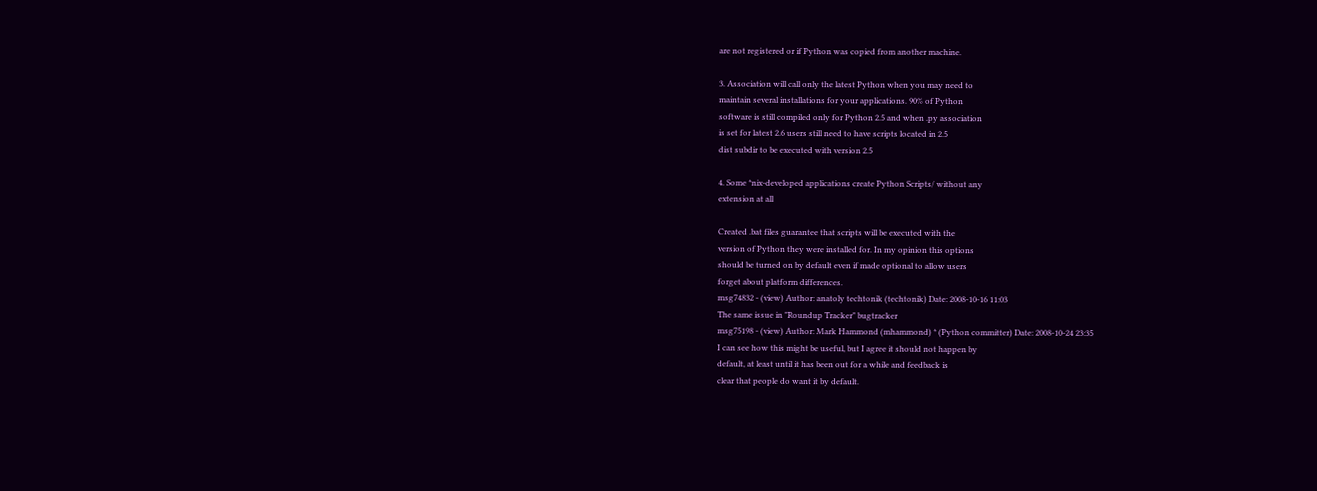are not registered or if Python was copied from another machine.

3. Association will call only the latest Python when you may need to
maintain several installations for your applications. 90% of Python
software is still compiled only for Python 2.5 and when .py association
is set for latest 2.6 users still need to have scripts located in 2.5
dist subdir to be executed with version 2.5

4. Some *nix-developed applications create Python Scripts/ without any
extension at all

Created .bat files guarantee that scripts will be executed with the
version of Python they were installed for. In my opinion this options
should be turned on by default even if made optional to allow users
forget about platform differences.
msg74832 - (view) Author: anatoly techtonik (techtonik) Date: 2008-10-16 11:03
The same issue in "Roundup Tracker" bugtracker
msg75198 - (view) Author: Mark Hammond (mhammond) * (Python committer) Date: 2008-10-24 23:35
I can see how this might be useful, but I agree it should not happen by
default, at least until it has been out for a while and feedback is
clear that people do want it by default.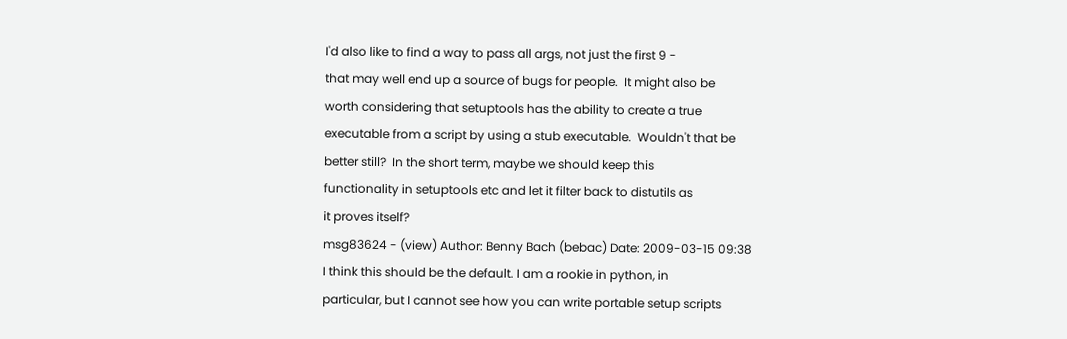I'd also like to find a way to pass all args, not just the first 9 -
that may well end up a source of bugs for people.  It might also be
worth considering that setuptools has the ability to create a true
executable from a script by using a stub executable.  Wouldn't that be
better still?  In the short term, maybe we should keep this
functionality in setuptools etc and let it filter back to distutils as
it proves itself?
msg83624 - (view) Author: Benny Bach (bebac) Date: 2009-03-15 09:38
I think this should be the default. I am a rookie in python, in
particular, but I cannot see how you can write portable setup scripts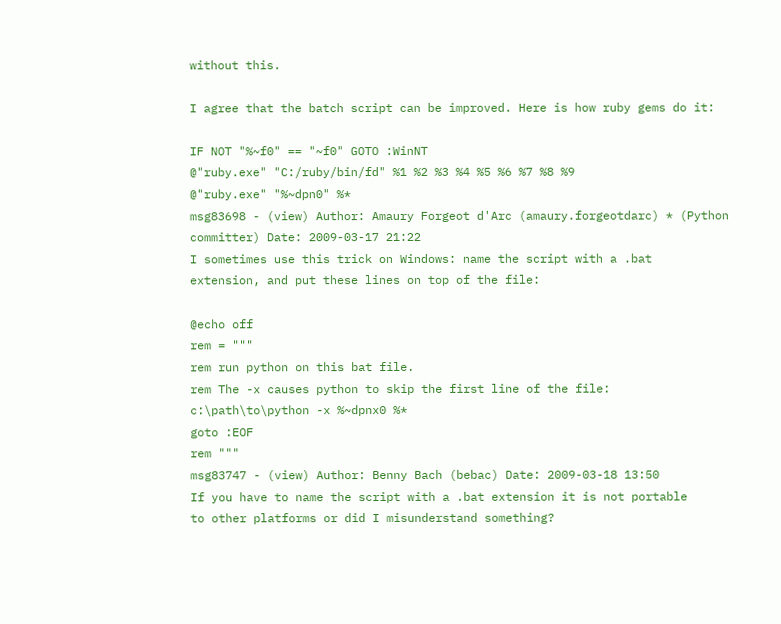without this.

I agree that the batch script can be improved. Here is how ruby gems do it:

IF NOT "%~f0" == "~f0" GOTO :WinNT
@"ruby.exe" "C:/ruby/bin/fd" %1 %2 %3 %4 %5 %6 %7 %8 %9
@"ruby.exe" "%~dpn0" %*
msg83698 - (view) Author: Amaury Forgeot d'Arc (amaury.forgeotdarc) * (Python committer) Date: 2009-03-17 21:22
I sometimes use this trick on Windows: name the script with a .bat
extension, and put these lines on top of the file:

@echo off
rem = """
rem run python on this bat file.
rem The -x causes python to skip the first line of the file:
c:\path\to\python -x %~dpnx0 %*
goto :EOF
rem """
msg83747 - (view) Author: Benny Bach (bebac) Date: 2009-03-18 13:50
If you have to name the script with a .bat extension it is not portable
to other platforms or did I misunderstand something?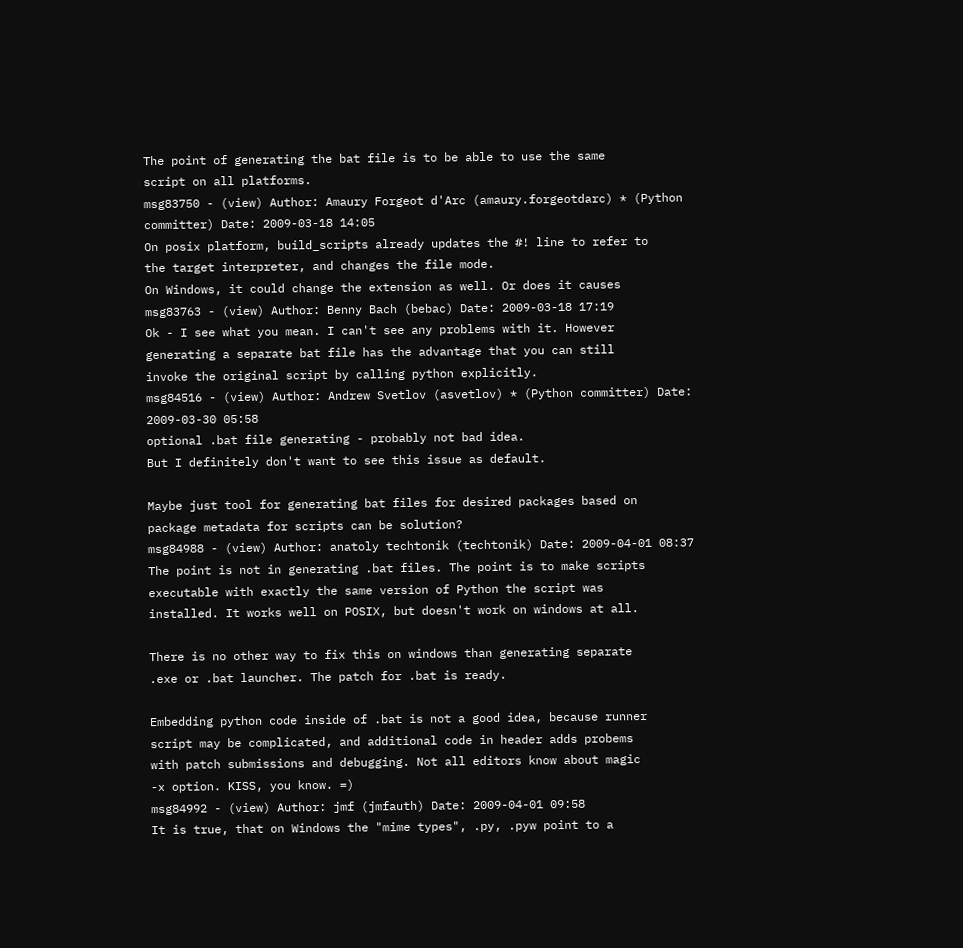The point of generating the bat file is to be able to use the same
script on all platforms.
msg83750 - (view) Author: Amaury Forgeot d'Arc (amaury.forgeotdarc) * (Python committer) Date: 2009-03-18 14:05
On posix platform, build_scripts already updates the #! line to refer to
the target interpreter, and changes the file mode.
On Windows, it could change the extension as well. Or does it causes
msg83763 - (view) Author: Benny Bach (bebac) Date: 2009-03-18 17:19
Ok - I see what you mean. I can't see any problems with it. However
generating a separate bat file has the advantage that you can still
invoke the original script by calling python explicitly.
msg84516 - (view) Author: Andrew Svetlov (asvetlov) * (Python committer) Date: 2009-03-30 05:58
optional .bat file generating - probably not bad idea.
But I definitely don't want to see this issue as default.

Maybe just tool for generating bat files for desired packages based on
package metadata for scripts can be solution?
msg84988 - (view) Author: anatoly techtonik (techtonik) Date: 2009-04-01 08:37
The point is not in generating .bat files. The point is to make scripts
executable with exactly the same version of Python the script was
installed. It works well on POSIX, but doesn't work on windows at all.

There is no other way to fix this on windows than generating separate
.exe or .bat launcher. The patch for .bat is ready.

Embedding python code inside of .bat is not a good idea, because runner
script may be complicated, and additional code in header adds probems
with patch submissions and debugging. Not all editors know about magic
-x option. KISS, you know. =)
msg84992 - (view) Author: jmf (jmfauth) Date: 2009-04-01 09:58
It is true, that on Windows the "mime types", .py, .pyw point to a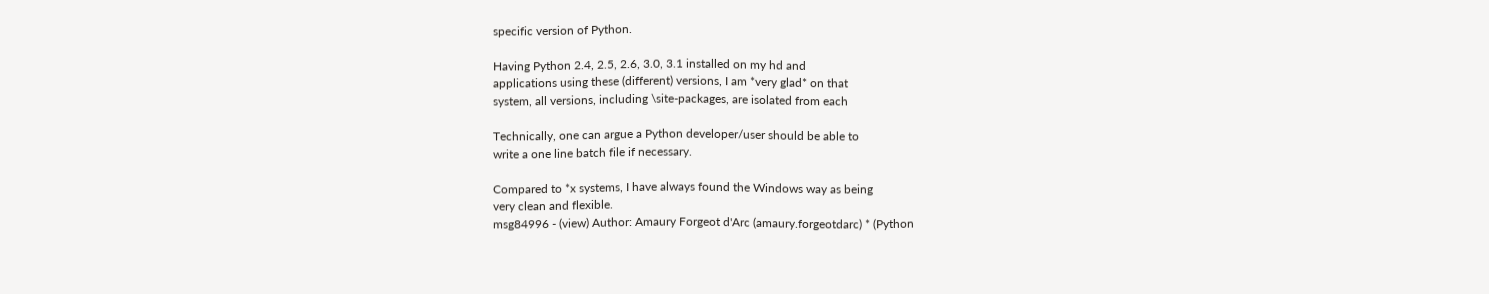specific version of Python.

Having Python 2.4, 2.5, 2.6, 3.0, 3.1 installed on my hd and
applications using these (different) versions, I am *very glad* on that
system, all versions, including \site-packages, are isolated from each

Technically, one can argue a Python developer/user should be able to
write a one line batch file if necessary.

Compared to *x systems, I have always found the Windows way as being
very clean and flexible.
msg84996 - (view) Author: Amaury Forgeot d'Arc (amaury.forgeotdarc) * (Python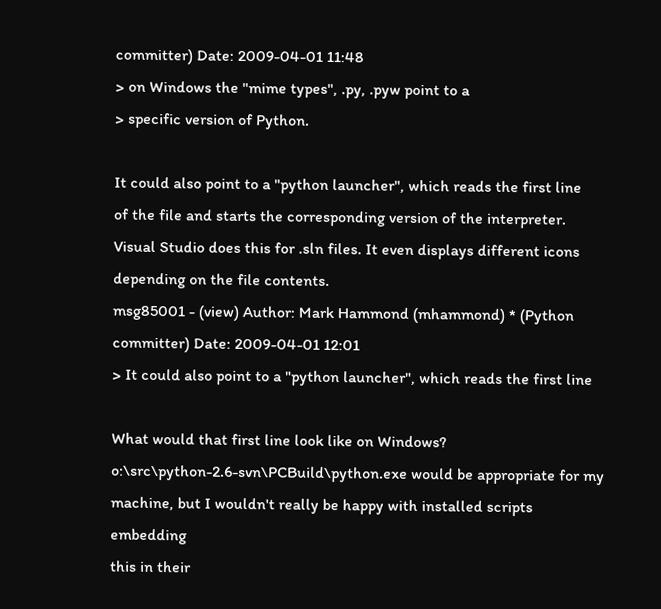committer) Date: 2009-04-01 11:48
> on Windows the "mime types", .py, .pyw point to a
> specific version of Python.

It could also point to a "python launcher", which reads the first line
of the file and starts the corresponding version of the interpreter.
Visual Studio does this for .sln files. It even displays different icons
depending on the file contents.
msg85001 - (view) Author: Mark Hammond (mhammond) * (Python committer) Date: 2009-04-01 12:01
> It could also point to a "python launcher", which reads the first line

What would that first line look like on Windows?
o:\src\python-2.6-svn\PCBuild\python.exe would be appropriate for my
machine, but I wouldn't really be happy with installed scripts embedding
this in their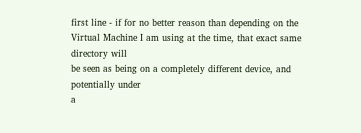first line - if for no better reason than depending on the
Virtual Machine I am using at the time, that exact same directory will
be seen as being on a completely different device, and potentially under
a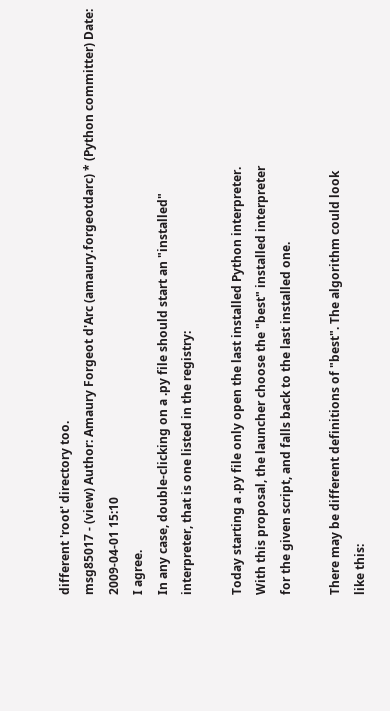different 'root' directory too.
msg85017 - (view) Author: Amaury Forgeot d'Arc (amaury.forgeotdarc) * (Python committer) Date: 2009-04-01 15:10
I agree.
In any case, double-clicking on a .py file should start an "installed"
interpreter, that is one listed in the registry:

Today starting a .py file only open the last installed Python interpreter.
With this proposal, the launcher choose the "best" installed interpreter
for the given script, and falls back to the last installed one.

There may be different definitions of "best". The algorithm could look
like this: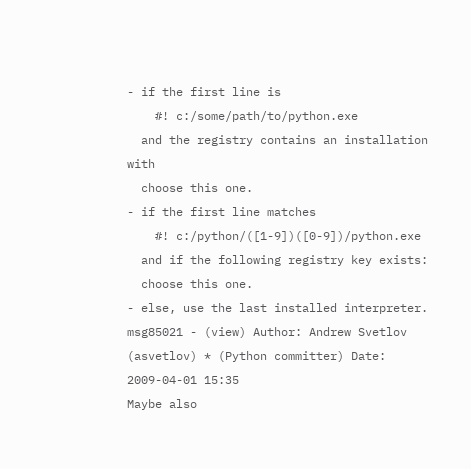- if the first line is
    #! c:/some/path/to/python.exe
  and the registry contains an installation with
  choose this one.
- if the first line matches
    #! c:/python/([1-9])([0-9])/python.exe
  and if the following registry key exists:
  choose this one.
- else, use the last installed interpreter.
msg85021 - (view) Author: Andrew Svetlov (asvetlov) * (Python committer) Date: 2009-04-01 15:35
Maybe also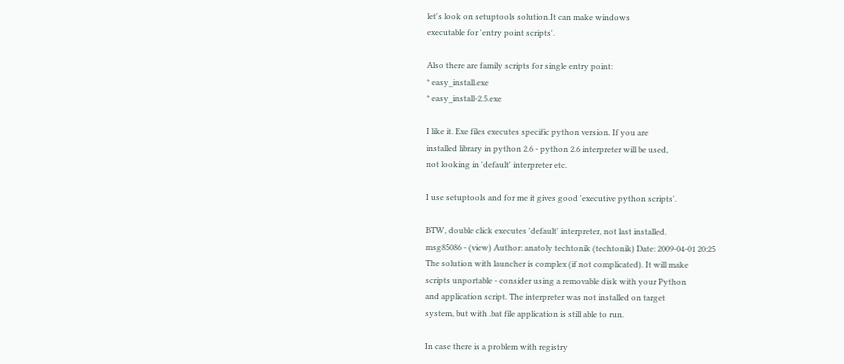let's look on setuptools solution.It can make windows
executable for 'entry point scripts'.

Also there are family scripts for single entry point:
* easy_install.exe
* easy_install-2.5.exe

I like it. Exe files executes specific python version. If you are
installed library in python 2.6 - python 2.6 interpreter will be used,
not looking in 'default' interpreter etc.

I use setuptools and for me it gives good 'executive python scripts'.

BTW, double click executes 'default' interpreter, not last installed.
msg85086 - (view) Author: anatoly techtonik (techtonik) Date: 2009-04-01 20:25
The solution with launcher is complex (if not complicated). It will make
scripts unportable - consider using a removable disk with your Python
and application script. The interpreter was not installed on target
system, but with .bat file application is still able to run.

In case there is a problem with registry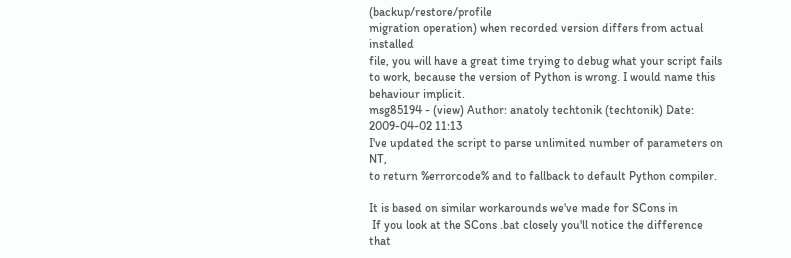(backup/restore/profile
migration operation) when recorded version differs from actual installed
file, you will have a great time trying to debug what your script fails
to work, because the version of Python is wrong. I would name this
behaviour implicit.
msg85194 - (view) Author: anatoly techtonik (techtonik) Date: 2009-04-02 11:13
I've updated the script to parse unlimited number of parameters on NT,
to return %errorcode% and to fallback to default Python compiler.

It is based on similar workarounds we've made for SCons in
 If you look at the SCons .bat closely you'll notice the difference that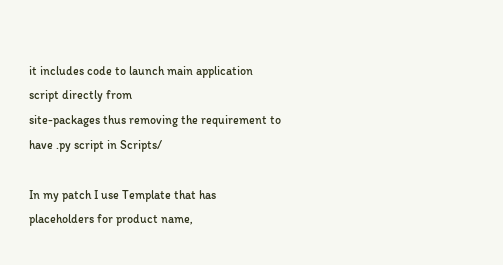it includes code to launch main application script directly from
site-packages thus removing the requirement to have .py script in Scripts/

In my patch I use Template that has placeholders for product name,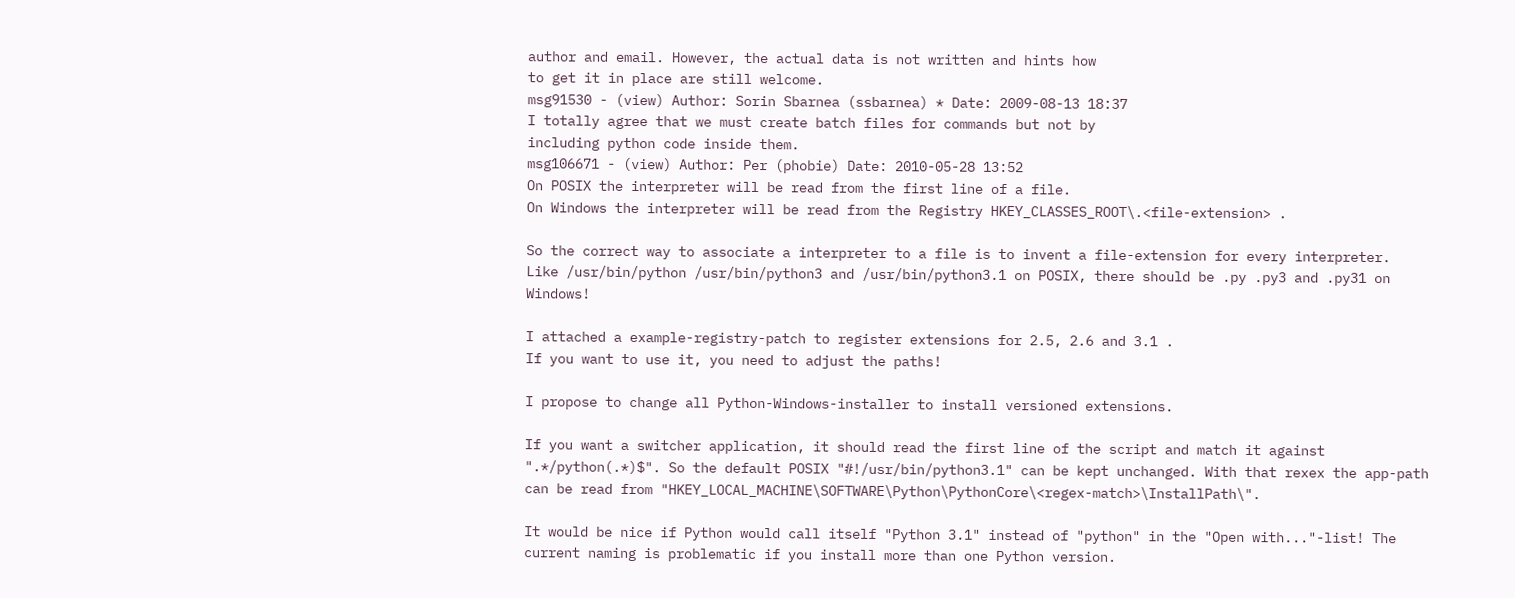author and email. However, the actual data is not written and hints how
to get it in place are still welcome.
msg91530 - (view) Author: Sorin Sbarnea (ssbarnea) * Date: 2009-08-13 18:37
I totally agree that we must create batch files for commands but not by
including python code inside them.
msg106671 - (view) Author: Per (phobie) Date: 2010-05-28 13:52
On POSIX the interpreter will be read from the first line of a file.
On Windows the interpreter will be read from the Registry HKEY_CLASSES_ROOT\.<file-extension> .

So the correct way to associate a interpreter to a file is to invent a file-extension for every interpreter.
Like /usr/bin/python /usr/bin/python3 and /usr/bin/python3.1 on POSIX, there should be .py .py3 and .py31 on Windows!

I attached a example-registry-patch to register extensions for 2.5, 2.6 and 3.1 .
If you want to use it, you need to adjust the paths!

I propose to change all Python-Windows-installer to install versioned extensions.

If you want a switcher application, it should read the first line of the script and match it against ".*/python(.*)$". So the default POSIX "#!/usr/bin/python3.1" can be kept unchanged. With that rexex the app-path can be read from "HKEY_LOCAL_MACHINE\SOFTWARE\Python\PythonCore\<regex-match>\InstallPath\".

It would be nice if Python would call itself "Python 3.1" instead of "python" in the "Open with..."-list! The current naming is problematic if you install more than one Python version.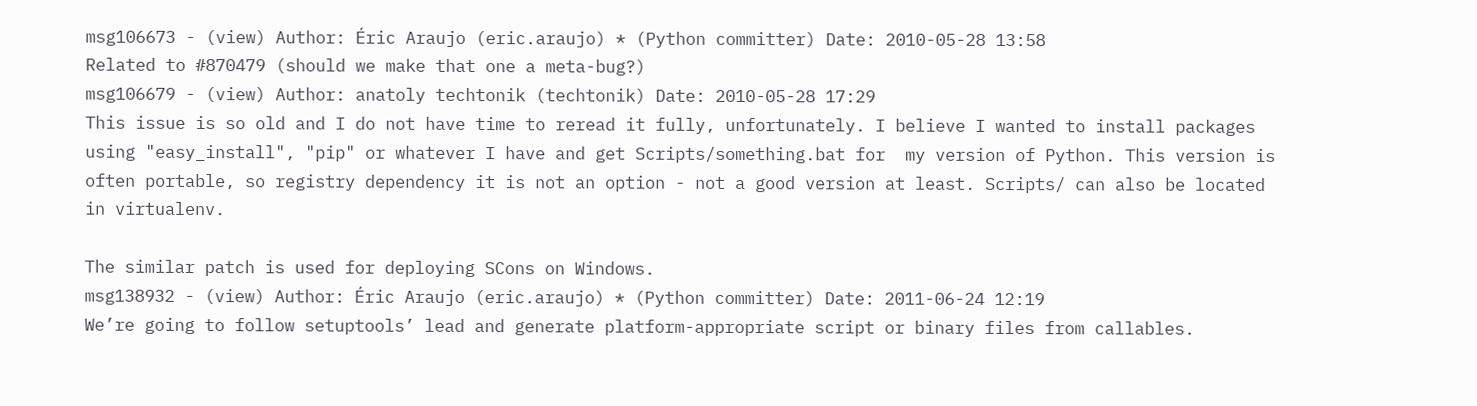msg106673 - (view) Author: Éric Araujo (eric.araujo) * (Python committer) Date: 2010-05-28 13:58
Related to #870479 (should we make that one a meta-bug?)
msg106679 - (view) Author: anatoly techtonik (techtonik) Date: 2010-05-28 17:29
This issue is so old and I do not have time to reread it fully, unfortunately. I believe I wanted to install packages using "easy_install", "pip" or whatever I have and get Scripts/something.bat for  my version of Python. This version is often portable, so registry dependency it is not an option - not a good version at least. Scripts/ can also be located in virtualenv.

The similar patch is used for deploying SCons on Windows.
msg138932 - (view) Author: Éric Araujo (eric.araujo) * (Python committer) Date: 2011-06-24 12:19
We’re going to follow setuptools’ lead and generate platform-appropriate script or binary files from callables.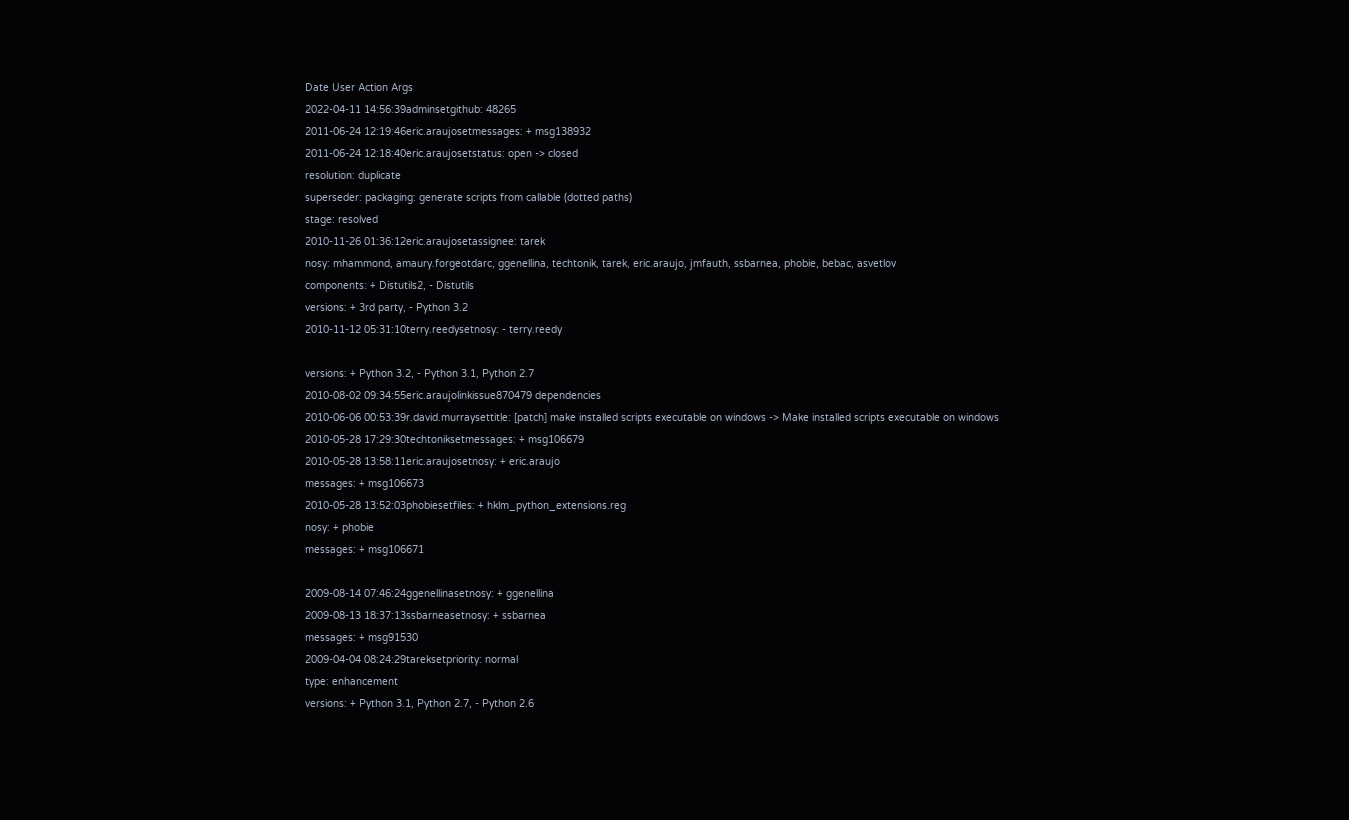Date User Action Args
2022-04-11 14:56:39adminsetgithub: 48265
2011-06-24 12:19:46eric.araujosetmessages: + msg138932
2011-06-24 12:18:40eric.araujosetstatus: open -> closed
resolution: duplicate
superseder: packaging: generate scripts from callable (dotted paths)
stage: resolved
2010-11-26 01:36:12eric.araujosetassignee: tarek
nosy: mhammond, amaury.forgeotdarc, ggenellina, techtonik, tarek, eric.araujo, jmfauth, ssbarnea, phobie, bebac, asvetlov
components: + Distutils2, - Distutils
versions: + 3rd party, - Python 3.2
2010-11-12 05:31:10terry.reedysetnosy: - terry.reedy

versions: + Python 3.2, - Python 3.1, Python 2.7
2010-08-02 09:34:55eric.araujolinkissue870479 dependencies
2010-06-06 00:53:39r.david.murraysettitle: [patch] make installed scripts executable on windows -> Make installed scripts executable on windows
2010-05-28 17:29:30techtoniksetmessages: + msg106679
2010-05-28 13:58:11eric.araujosetnosy: + eric.araujo
messages: + msg106673
2010-05-28 13:52:03phobiesetfiles: + hklm_python_extensions.reg
nosy: + phobie
messages: + msg106671

2009-08-14 07:46:24ggenellinasetnosy: + ggenellina
2009-08-13 18:37:13ssbarneasetnosy: + ssbarnea
messages: + msg91530
2009-04-04 08:24:29tareksetpriority: normal
type: enhancement
versions: + Python 3.1, Python 2.7, - Python 2.6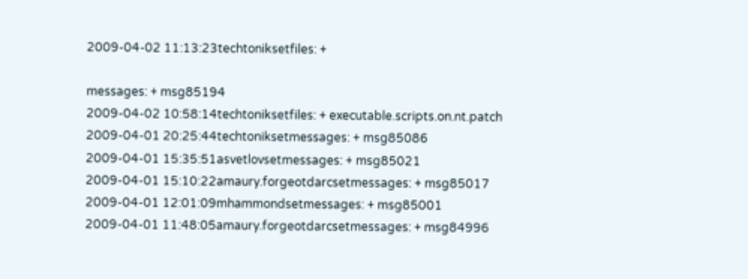2009-04-02 11:13:23techtoniksetfiles: +

messages: + msg85194
2009-04-02 10:58:14techtoniksetfiles: + executable.scripts.on.nt.patch
2009-04-01 20:25:44techtoniksetmessages: + msg85086
2009-04-01 15:35:51asvetlovsetmessages: + msg85021
2009-04-01 15:10:22amaury.forgeotdarcsetmessages: + msg85017
2009-04-01 12:01:09mhammondsetmessages: + msg85001
2009-04-01 11:48:05amaury.forgeotdarcsetmessages: + msg84996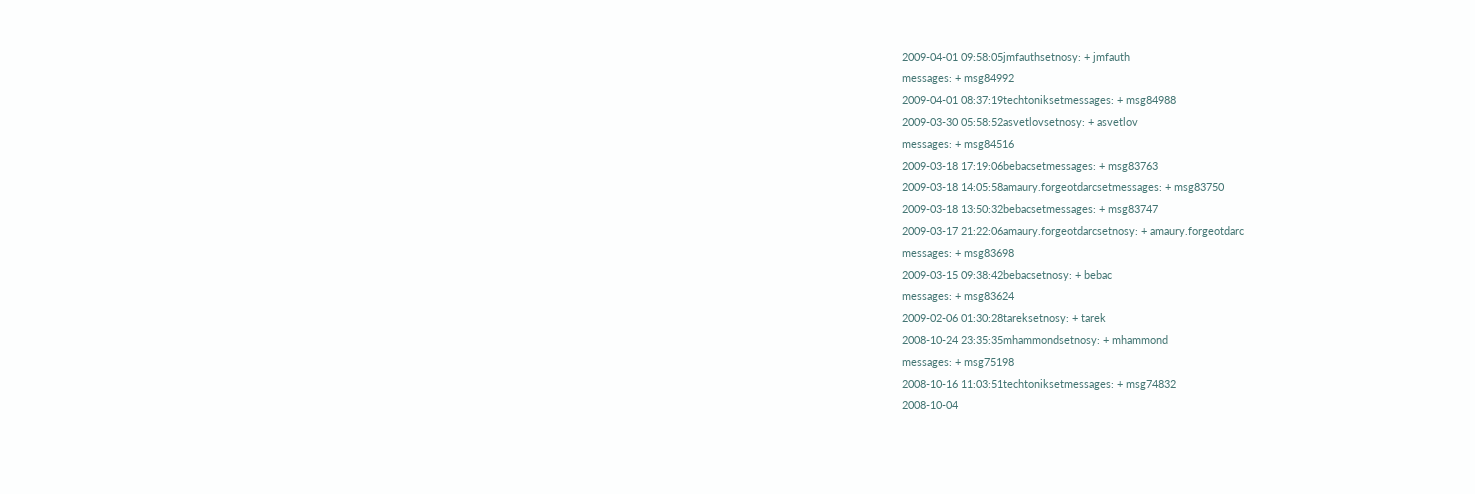2009-04-01 09:58:05jmfauthsetnosy: + jmfauth
messages: + msg84992
2009-04-01 08:37:19techtoniksetmessages: + msg84988
2009-03-30 05:58:52asvetlovsetnosy: + asvetlov
messages: + msg84516
2009-03-18 17:19:06bebacsetmessages: + msg83763
2009-03-18 14:05:58amaury.forgeotdarcsetmessages: + msg83750
2009-03-18 13:50:32bebacsetmessages: + msg83747
2009-03-17 21:22:06amaury.forgeotdarcsetnosy: + amaury.forgeotdarc
messages: + msg83698
2009-03-15 09:38:42bebacsetnosy: + bebac
messages: + msg83624
2009-02-06 01:30:28tareksetnosy: + tarek
2008-10-24 23:35:35mhammondsetnosy: + mhammond
messages: + msg75198
2008-10-16 11:03:51techtoniksetmessages: + msg74832
2008-10-04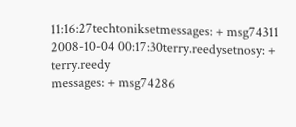11:16:27techtoniksetmessages: + msg74311
2008-10-04 00:17:30terry.reedysetnosy: + terry.reedy
messages: + msg74286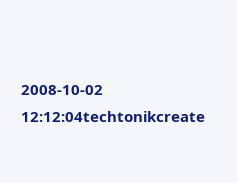2008-10-02 12:12:04techtonikcreate